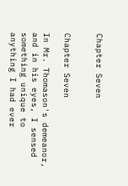Chapter Seven


Chapter Seven

In Mr. Thomason's demeanor, and in his eyes, I sensed something unique to anything I had ever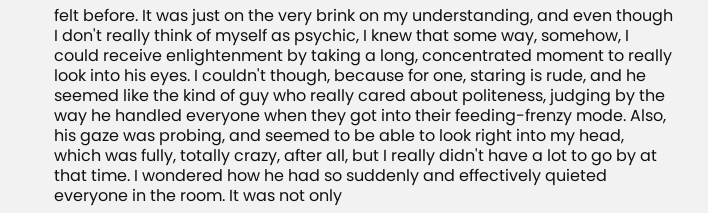felt before. It was just on the very brink on my understanding, and even though I don't really think of myself as psychic, I knew that some way, somehow, I could receive enlightenment by taking a long, concentrated moment to really look into his eyes. I couldn't though, because for one, staring is rude, and he seemed like the kind of guy who really cared about politeness, judging by the way he handled everyone when they got into their feeding-frenzy mode. Also, his gaze was probing, and seemed to be able to look right into my head, which was fully, totally crazy, after all, but I really didn't have a lot to go by at that time. I wondered how he had so suddenly and effectively quieted everyone in the room. It was not only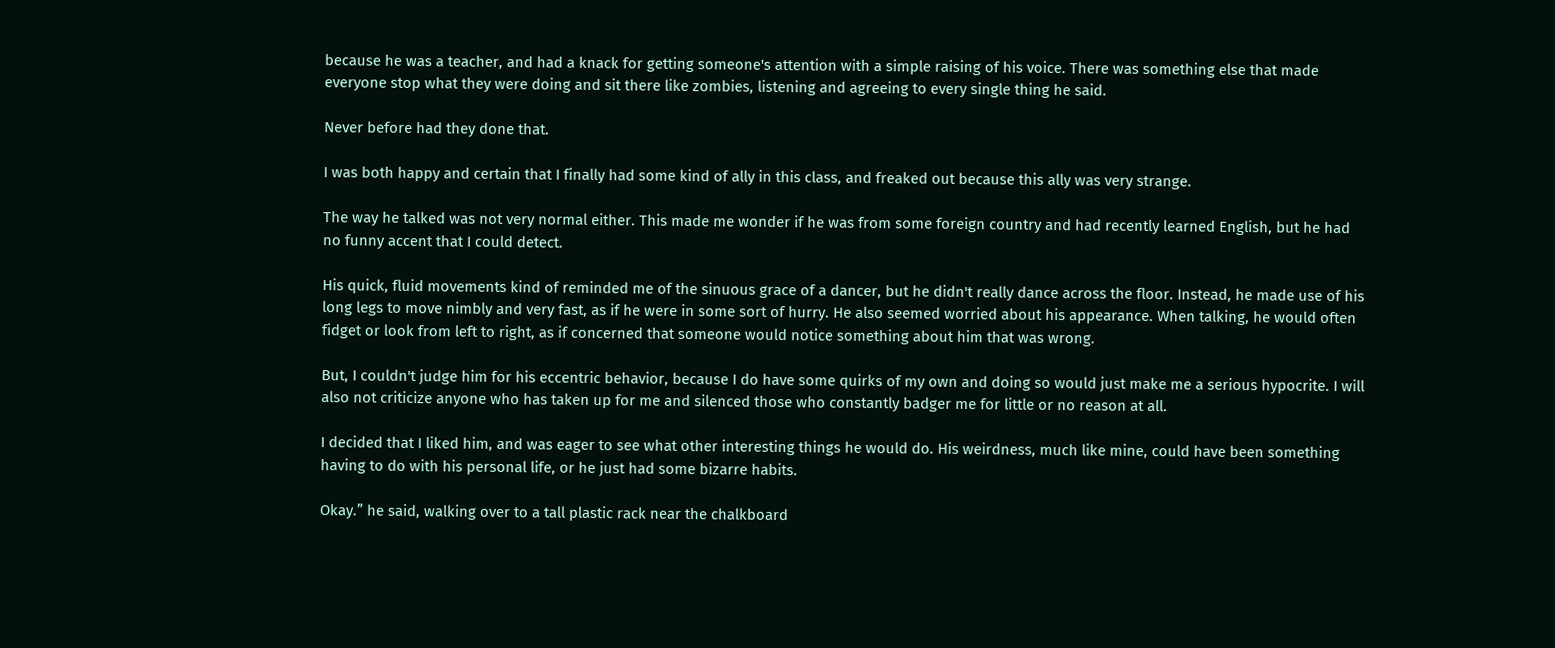because he was a teacher, and had a knack for getting someone's attention with a simple raising of his voice. There was something else that made everyone stop what they were doing and sit there like zombies, listening and agreeing to every single thing he said.

Never before had they done that.

I was both happy and certain that I finally had some kind of ally in this class, and freaked out because this ally was very strange.

The way he talked was not very normal either. This made me wonder if he was from some foreign country and had recently learned English, but he had no funny accent that I could detect.

His quick, fluid movements kind of reminded me of the sinuous grace of a dancer, but he didn't really dance across the floor. Instead, he made use of his long legs to move nimbly and very fast, as if he were in some sort of hurry. He also seemed worried about his appearance. When talking, he would often fidget or look from left to right, as if concerned that someone would notice something about him that was wrong.

But, I couldn't judge him for his eccentric behavior, because I do have some quirks of my own and doing so would just make me a serious hypocrite. I will also not criticize anyone who has taken up for me and silenced those who constantly badger me for little or no reason at all.

I decided that I liked him, and was eager to see what other interesting things he would do. His weirdness, much like mine, could have been something having to do with his personal life, or he just had some bizarre habits.

Okay.” he said, walking over to a tall plastic rack near the chalkboard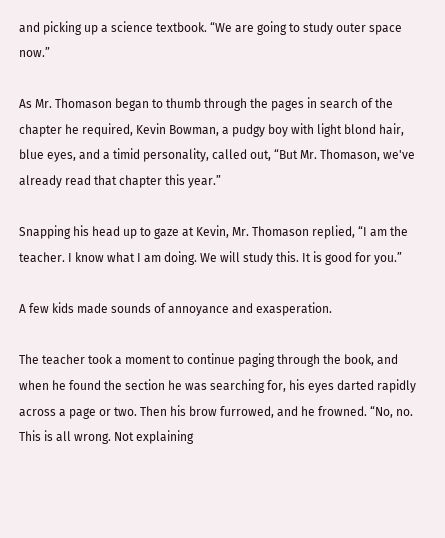and picking up a science textbook. “We are going to study outer space now.”

As Mr. Thomason began to thumb through the pages in search of the chapter he required, Kevin Bowman, a pudgy boy with light blond hair, blue eyes, and a timid personality, called out, “But Mr. Thomason, we've already read that chapter this year.”

Snapping his head up to gaze at Kevin, Mr. Thomason replied, “I am the teacher. I know what I am doing. We will study this. It is good for you.”

A few kids made sounds of annoyance and exasperation.

The teacher took a moment to continue paging through the book, and when he found the section he was searching for, his eyes darted rapidly across a page or two. Then his brow furrowed, and he frowned. “No, no. This is all wrong. Not explaining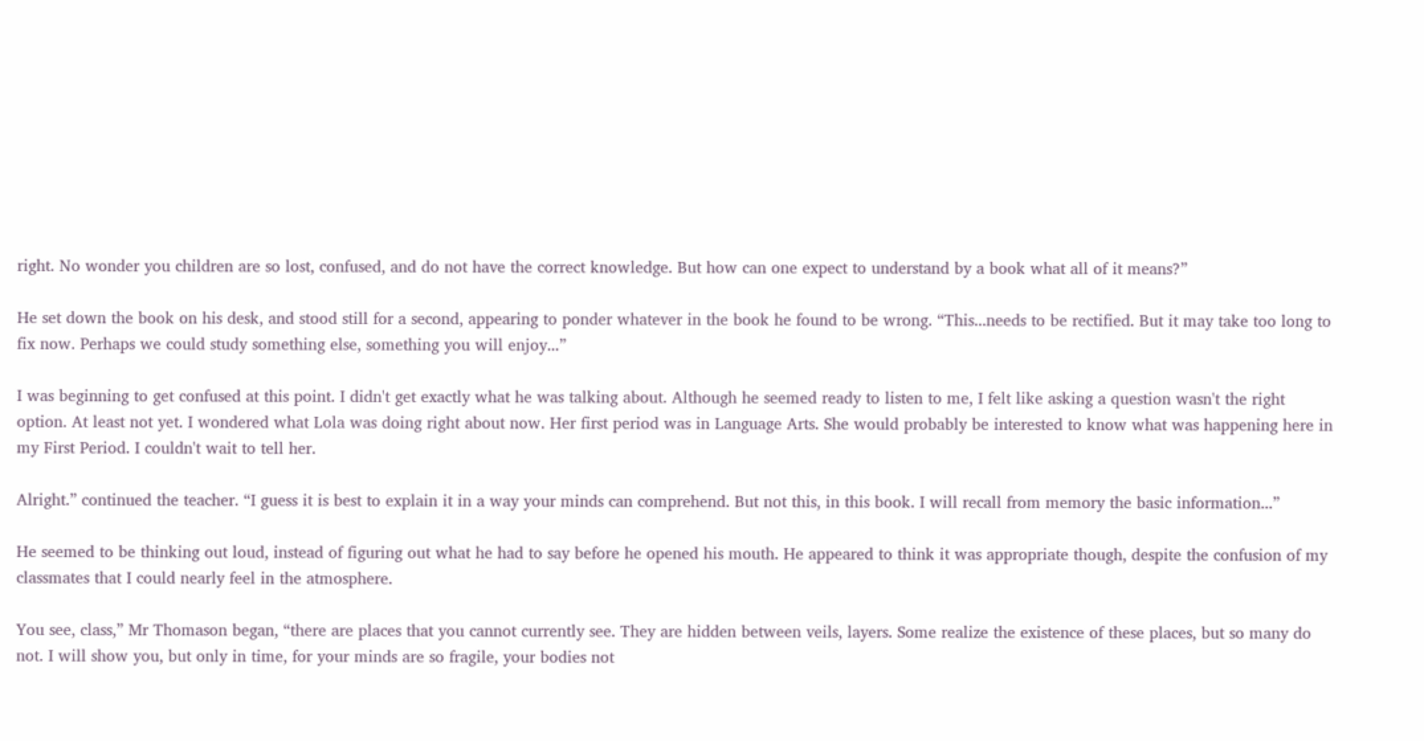right. No wonder you children are so lost, confused, and do not have the correct knowledge. But how can one expect to understand by a book what all of it means?”

He set down the book on his desk, and stood still for a second, appearing to ponder whatever in the book he found to be wrong. “This...needs to be rectified. But it may take too long to fix now. Perhaps we could study something else, something you will enjoy...”

I was beginning to get confused at this point. I didn't get exactly what he was talking about. Although he seemed ready to listen to me, I felt like asking a question wasn't the right option. At least not yet. I wondered what Lola was doing right about now. Her first period was in Language Arts. She would probably be interested to know what was happening here in my First Period. I couldn't wait to tell her.

Alright.” continued the teacher. “I guess it is best to explain it in a way your minds can comprehend. But not this, in this book. I will recall from memory the basic information...”

He seemed to be thinking out loud, instead of figuring out what he had to say before he opened his mouth. He appeared to think it was appropriate though, despite the confusion of my classmates that I could nearly feel in the atmosphere.

You see, class,” Mr Thomason began, “there are places that you cannot currently see. They are hidden between veils, layers. Some realize the existence of these places, but so many do not. I will show you, but only in time, for your minds are so fragile, your bodies not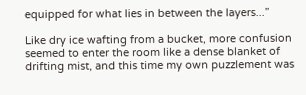equipped for what lies in between the layers...”

Like dry ice wafting from a bucket, more confusion seemed to enter the room like a dense blanket of drifting mist, and this time my own puzzlement was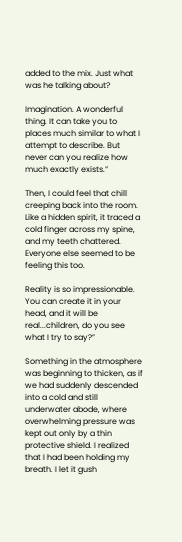added to the mix. Just what was he talking about?

Imagination. A wonderful thing. It can take you to places much similar to what I attempt to describe. But never can you realize how much exactly exists.”

Then, I could feel that chill creeping back into the room. Like a hidden spirit, it traced a cold finger across my spine, and my teeth chattered. Everyone else seemed to be feeling this too.

Reality is so impressionable. You can create it in your head, and it will be real...children, do you see what I try to say?”

Something in the atmosphere was beginning to thicken, as if we had suddenly descended into a cold and still underwater abode, where overwhelming pressure was kept out only by a thin protective shield. I realized that I had been holding my breath. I let it gush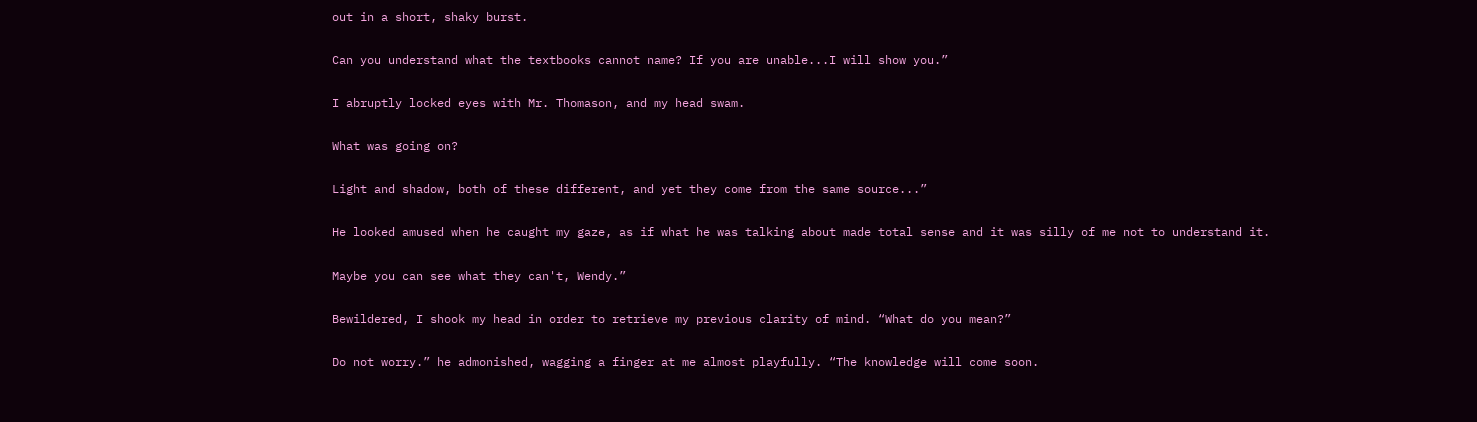out in a short, shaky burst.

Can you understand what the textbooks cannot name? If you are unable...I will show you.”

I abruptly locked eyes with Mr. Thomason, and my head swam.

What was going on?

Light and shadow, both of these different, and yet they come from the same source...”

He looked amused when he caught my gaze, as if what he was talking about made total sense and it was silly of me not to understand it.

Maybe you can see what they can't, Wendy.”

Bewildered, I shook my head in order to retrieve my previous clarity of mind. “What do you mean?”

Do not worry.” he admonished, wagging a finger at me almost playfully. “The knowledge will come soon.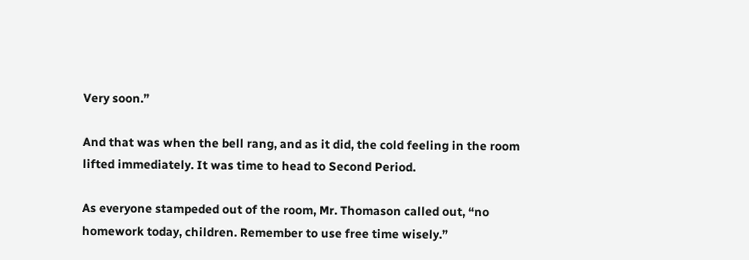Very soon.”

And that was when the bell rang, and as it did, the cold feeling in the room lifted immediately. It was time to head to Second Period.

As everyone stampeded out of the room, Mr. Thomason called out, “no homework today, children. Remember to use free time wisely.”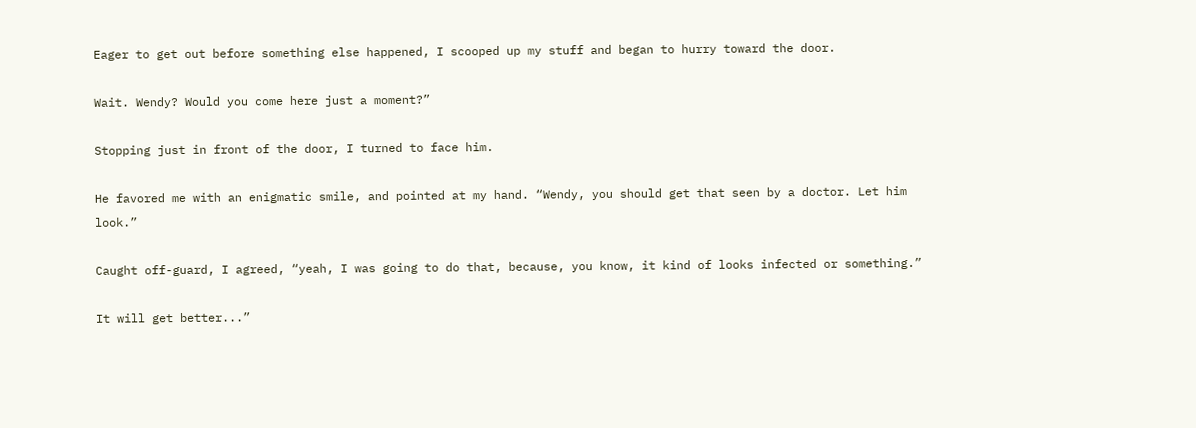Eager to get out before something else happened, I scooped up my stuff and began to hurry toward the door.

Wait. Wendy? Would you come here just a moment?”

Stopping just in front of the door, I turned to face him.

He favored me with an enigmatic smile, and pointed at my hand. “Wendy, you should get that seen by a doctor. Let him look.”

Caught off-guard, I agreed, “yeah, I was going to do that, because, you know, it kind of looks infected or something.”

It will get better...”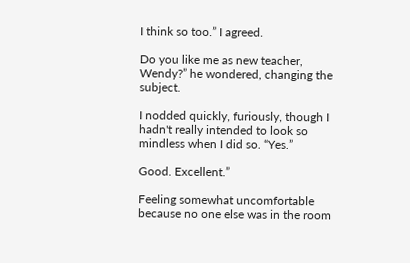I think so too.” I agreed.

Do you like me as new teacher, Wendy?” he wondered, changing the subject.

I nodded quickly, furiously, though I hadn't really intended to look so mindless when I did so. “Yes.”

Good. Excellent.”

Feeling somewhat uncomfortable because no one else was in the room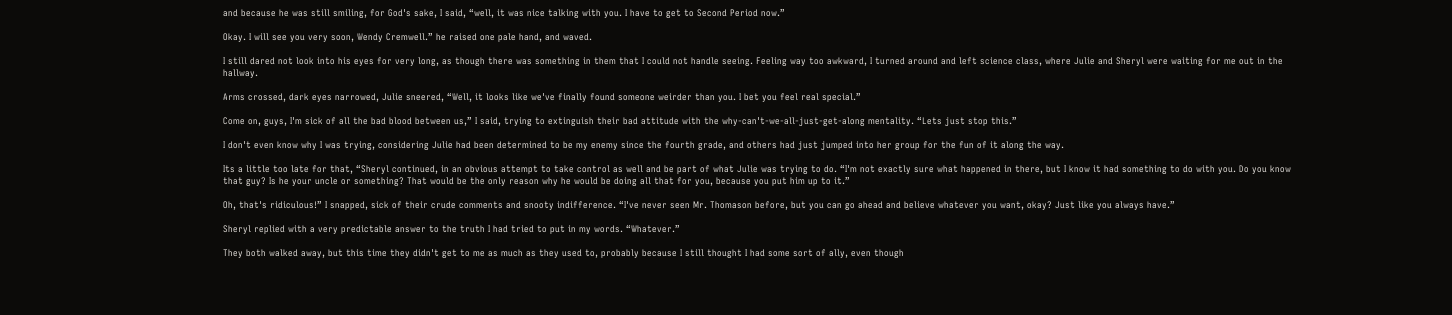and because he was still smiling, for God's sake, I said, “well, it was nice talking with you. I have to get to Second Period now.”

Okay. I will see you very soon, Wendy Cremwell.” he raised one pale hand, and waved.

I still dared not look into his eyes for very long, as though there was something in them that I could not handle seeing. Feeling way too awkward, I turned around and left science class, where Julie and Sheryl were waiting for me out in the hallway.

Arms crossed, dark eyes narrowed, Julie sneered, “Well, it looks like we've finally found someone weirder than you. I bet you feel real special.”

Come on, guys, I'm sick of all the bad blood between us,” I said, trying to extinguish their bad attitude with the why-can't-we-all-just-get-along mentality. “Lets just stop this.”

I don't even know why I was trying, considering Julie had been determined to be my enemy since the fourth grade, and others had just jumped into her group for the fun of it along the way.

Its a little too late for that, “Sheryl continued, in an obvious attempt to take control as well and be part of what Julie was trying to do. “I'm not exactly sure what happened in there, but I know it had something to do with you. Do you know that guy? Is he your uncle or something? That would be the only reason why he would be doing all that for you, because you put him up to it.”

Oh, that's ridiculous!” I snapped, sick of their crude comments and snooty indifference. “I've never seen Mr. Thomason before, but you can go ahead and believe whatever you want, okay? Just like you always have.”

Sheryl replied with a very predictable answer to the truth I had tried to put in my words. “Whatever.”

They both walked away, but this time they didn't get to me as much as they used to, probably because I still thought I had some sort of ally, even though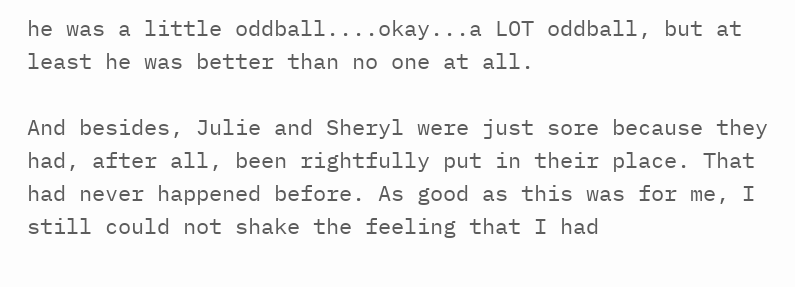he was a little oddball....okay...a LOT oddball, but at least he was better than no one at all.

And besides, Julie and Sheryl were just sore because they had, after all, been rightfully put in their place. That had never happened before. As good as this was for me, I still could not shake the feeling that I had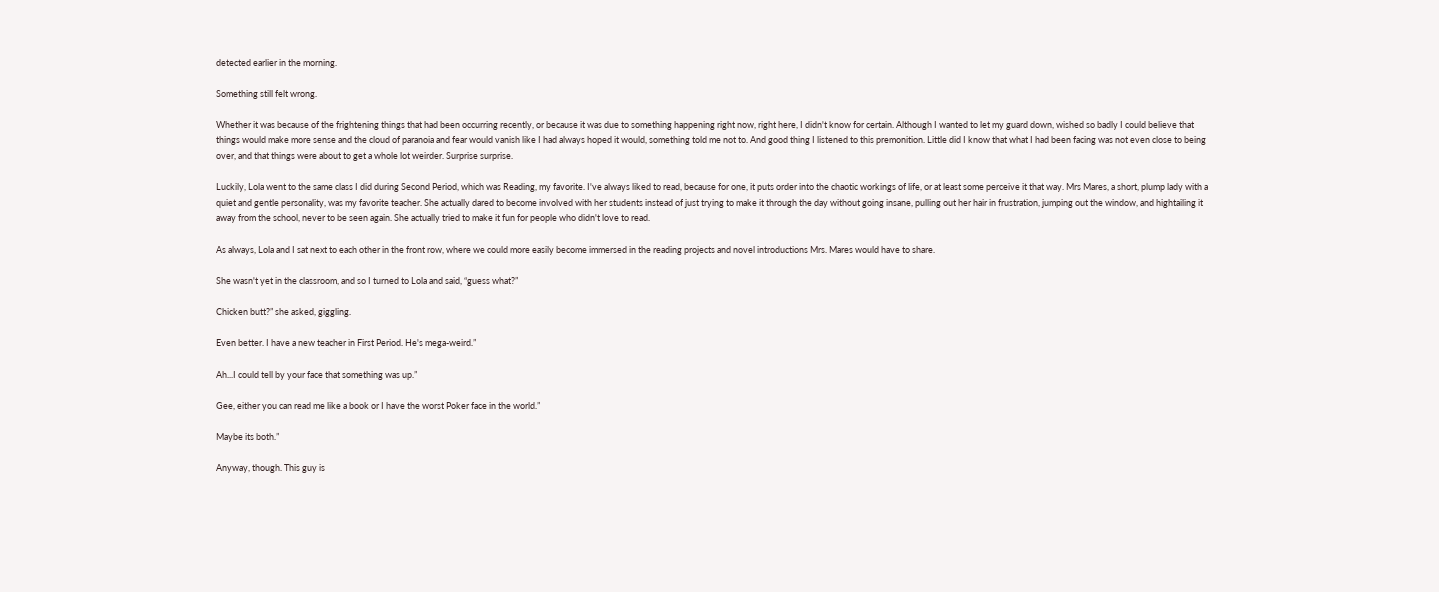detected earlier in the morning.

Something still felt wrong.

Whether it was because of the frightening things that had been occurring recently, or because it was due to something happening right now, right here, I didn't know for certain. Although I wanted to let my guard down, wished so badly I could believe that things would make more sense and the cloud of paranoia and fear would vanish like I had always hoped it would, something told me not to. And good thing I listened to this premonition. Little did I know that what I had been facing was not even close to being over, and that things were about to get a whole lot weirder. Surprise surprise.

Luckily, Lola went to the same class I did during Second Period, which was Reading, my favorite. I've always liked to read, because for one, it puts order into the chaotic workings of life, or at least some perceive it that way. Mrs Mares, a short, plump lady with a quiet and gentle personality, was my favorite teacher. She actually dared to become involved with her students instead of just trying to make it through the day without going insane, pulling out her hair in frustration, jumping out the window, and hightailing it away from the school, never to be seen again. She actually tried to make it fun for people who didn't love to read.

As always, Lola and I sat next to each other in the front row, where we could more easily become immersed in the reading projects and novel introductions Mrs. Mares would have to share.

She wasn't yet in the classroom, and so I turned to Lola and said, “guess what?”

Chicken butt?” she asked, giggling.

Even better. I have a new teacher in First Period. He's mega-weird.”

Ah...I could tell by your face that something was up.”

Gee, either you can read me like a book or I have the worst Poker face in the world.”

Maybe its both.”

Anyway, though. This guy is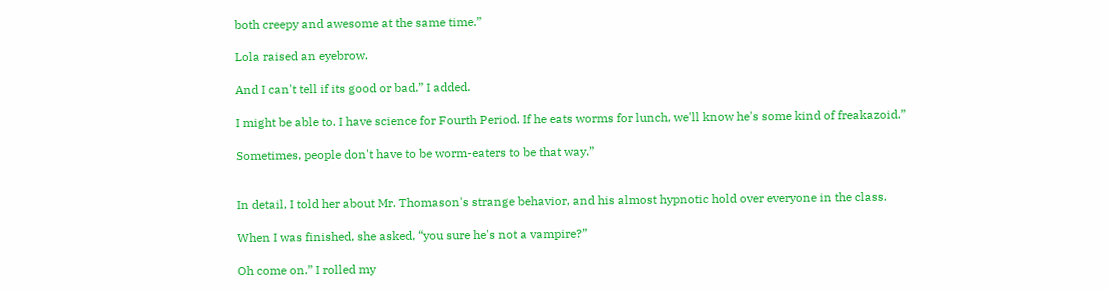both creepy and awesome at the same time.”

Lola raised an eyebrow.

And I can't tell if its good or bad.” I added.

I might be able to. I have science for Fourth Period. If he eats worms for lunch, we'll know he's some kind of freakazoid.”

Sometimes, people don't have to be worm-eaters to be that way.”


In detail, I told her about Mr. Thomason's strange behavior, and his almost hypnotic hold over everyone in the class.

When I was finished, she asked, “you sure he's not a vampire?”

Oh come on.” I rolled my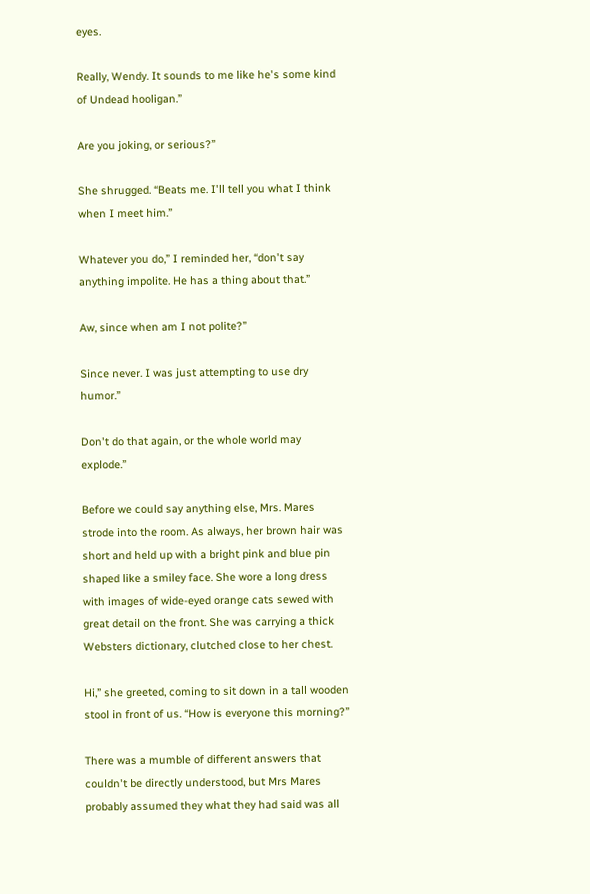eyes.

Really, Wendy. It sounds to me like he's some kind of Undead hooligan.”

Are you joking, or serious?”

She shrugged. “Beats me. I'll tell you what I think when I meet him.”

Whatever you do,” I reminded her, “don't say anything impolite. He has a thing about that.”

Aw, since when am I not polite?”

Since never. I was just attempting to use dry humor.”

Don't do that again, or the whole world may explode.”

Before we could say anything else, Mrs. Mares strode into the room. As always, her brown hair was short and held up with a bright pink and blue pin shaped like a smiley face. She wore a long dress with images of wide-eyed orange cats sewed with great detail on the front. She was carrying a thick Websters dictionary, clutched close to her chest.

Hi,” she greeted, coming to sit down in a tall wooden stool in front of us. “How is everyone this morning?”

There was a mumble of different answers that couldn't be directly understood, but Mrs Mares probably assumed they what they had said was all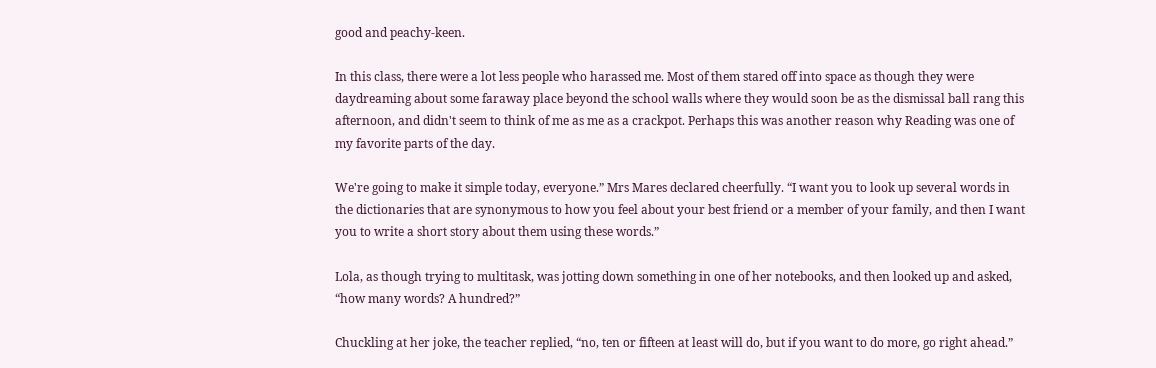good and peachy-keen.

In this class, there were a lot less people who harassed me. Most of them stared off into space as though they were daydreaming about some faraway place beyond the school walls where they would soon be as the dismissal ball rang this afternoon, and didn't seem to think of me as me as a crackpot. Perhaps this was another reason why Reading was one of my favorite parts of the day.

We're going to make it simple today, everyone.” Mrs Mares declared cheerfully. “I want you to look up several words in the dictionaries that are synonymous to how you feel about your best friend or a member of your family, and then I want you to write a short story about them using these words.”

Lola, as though trying to multitask, was jotting down something in one of her notebooks, and then looked up and asked, “how many words? A hundred?”

Chuckling at her joke, the teacher replied, “no, ten or fifteen at least will do, but if you want to do more, go right ahead.”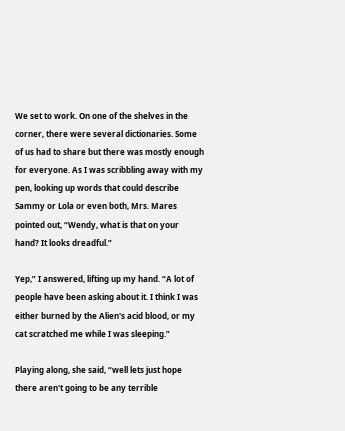We set to work. On one of the shelves in the corner, there were several dictionaries. Some of us had to share but there was mostly enough for everyone. As I was scribbling away with my pen, looking up words that could describe Sammy or Lola or even both, Mrs. Mares pointed out, “Wendy, what is that on your hand? It looks dreadful.”

Yep,” I answered, lifting up my hand. “A lot of people have been asking about it. I think I was either burned by the Alien's acid blood, or my cat scratched me while I was sleeping.”

Playing along, she said, “well lets just hope there aren't going to be any terrible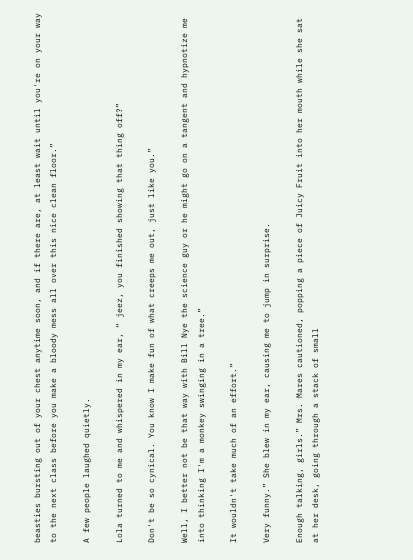beasties bursting out of your chest anytime soon, and if there are, at least wait until you're on your way to the next class before you make a bloody mess all over this nice clean floor.”

A few people laughed quietly.

Lola turned to me and whispered in my ear, “ jeez, you finished showing that thing off?”

Don't be so cynical. You know I make fun of what creeps me out, just like you.”

Well, I better not be that way with Bill Nye the science guy or he might go on a tangent and hypnotize me into thinking I'm a monkey swinging in a tree.”

It wouldn't take much of an effort.”

Very funny.” She blew in my ear, causing me to jump in surprise.

Enough talking, girls.” Mrs. Mares cautioned, popping a piece of Juicy Fruit into her mouth while she sat at her desk, going through a stack of small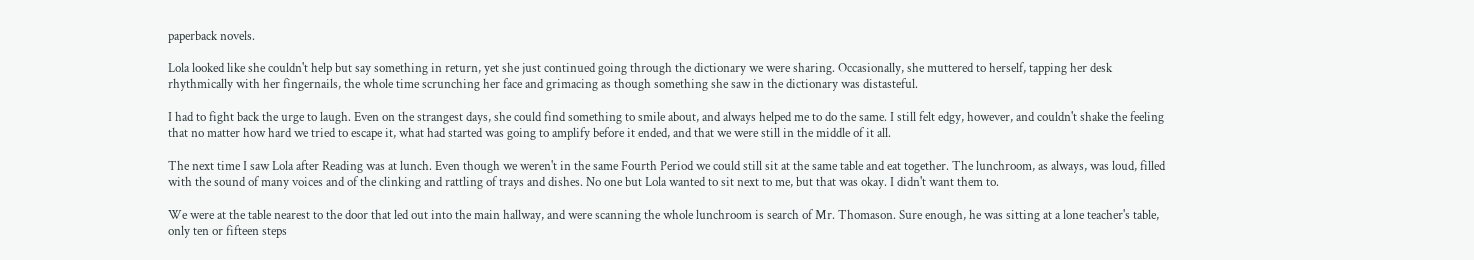paperback novels.

Lola looked like she couldn't help but say something in return, yet she just continued going through the dictionary we were sharing. Occasionally, she muttered to herself, tapping her desk rhythmically with her fingernails, the whole time scrunching her face and grimacing as though something she saw in the dictionary was distasteful.

I had to fight back the urge to laugh. Even on the strangest days, she could find something to smile about, and always helped me to do the same. I still felt edgy, however, and couldn't shake the feeling that no matter how hard we tried to escape it, what had started was going to amplify before it ended, and that we were still in the middle of it all.

The next time I saw Lola after Reading was at lunch. Even though we weren't in the same Fourth Period we could still sit at the same table and eat together. The lunchroom, as always, was loud, filled with the sound of many voices and of the clinking and rattling of trays and dishes. No one but Lola wanted to sit next to me, but that was okay. I didn't want them to.

We were at the table nearest to the door that led out into the main hallway, and were scanning the whole lunchroom is search of Mr. Thomason. Sure enough, he was sitting at a lone teacher's table, only ten or fifteen steps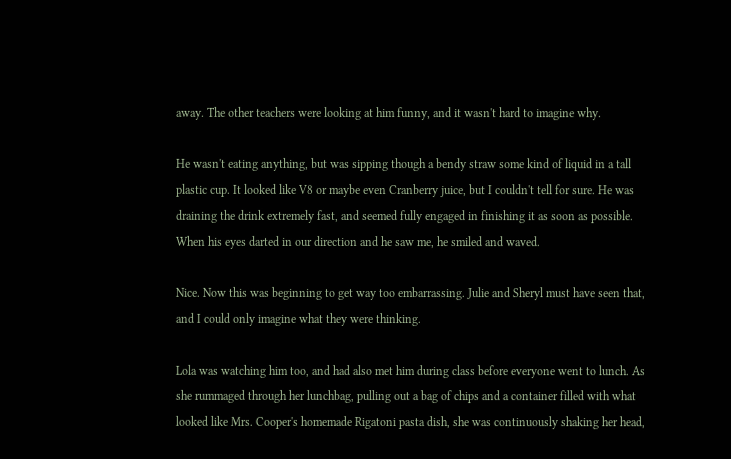away. The other teachers were looking at him funny, and it wasn't hard to imagine why.

He wasn't eating anything, but was sipping though a bendy straw some kind of liquid in a tall plastic cup. It looked like V8 or maybe even Cranberry juice, but I couldn't tell for sure. He was draining the drink extremely fast, and seemed fully engaged in finishing it as soon as possible. When his eyes darted in our direction and he saw me, he smiled and waved.

Nice. Now this was beginning to get way too embarrassing. Julie and Sheryl must have seen that, and I could only imagine what they were thinking.

Lola was watching him too, and had also met him during class before everyone went to lunch. As she rummaged through her lunchbag, pulling out a bag of chips and a container filled with what looked like Mrs. Cooper's homemade Rigatoni pasta dish, she was continuously shaking her head,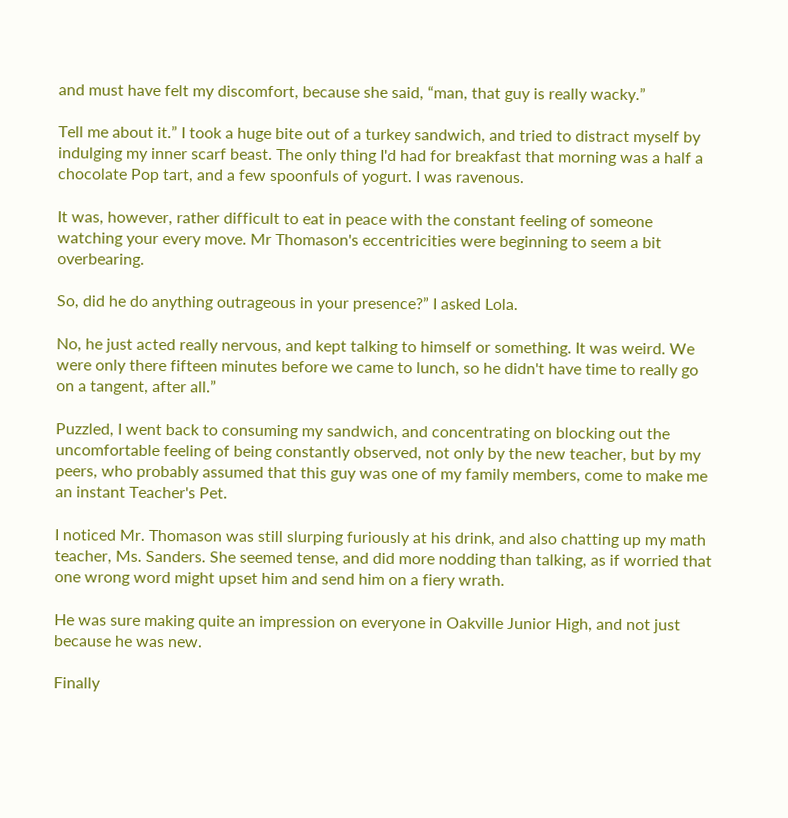and must have felt my discomfort, because she said, “man, that guy is really wacky.”

Tell me about it.” I took a huge bite out of a turkey sandwich, and tried to distract myself by indulging my inner scarf beast. The only thing I'd had for breakfast that morning was a half a chocolate Pop tart, and a few spoonfuls of yogurt. I was ravenous.

It was, however, rather difficult to eat in peace with the constant feeling of someone watching your every move. Mr Thomason's eccentricities were beginning to seem a bit overbearing.

So, did he do anything outrageous in your presence?” I asked Lola.

No, he just acted really nervous, and kept talking to himself or something. It was weird. We were only there fifteen minutes before we came to lunch, so he didn't have time to really go on a tangent, after all.”

Puzzled, I went back to consuming my sandwich, and concentrating on blocking out the uncomfortable feeling of being constantly observed, not only by the new teacher, but by my peers, who probably assumed that this guy was one of my family members, come to make me an instant Teacher's Pet.

I noticed Mr. Thomason was still slurping furiously at his drink, and also chatting up my math teacher, Ms. Sanders. She seemed tense, and did more nodding than talking, as if worried that one wrong word might upset him and send him on a fiery wrath.

He was sure making quite an impression on everyone in Oakville Junior High, and not just because he was new.

Finally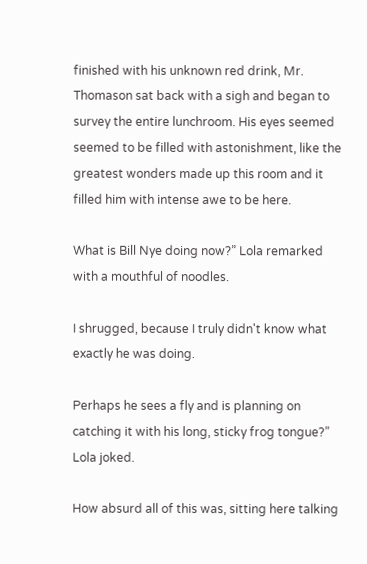finished with his unknown red drink, Mr. Thomason sat back with a sigh and began to survey the entire lunchroom. His eyes seemed seemed to be filled with astonishment, like the greatest wonders made up this room and it filled him with intense awe to be here.

What is Bill Nye doing now?” Lola remarked with a mouthful of noodles.

I shrugged, because I truly didn't know what exactly he was doing.

Perhaps he sees a fly and is planning on catching it with his long, sticky frog tongue?” Lola joked.

How absurd all of this was, sitting here talking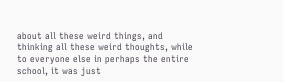about all these weird things, and thinking all these weird thoughts, while to everyone else in perhaps the entire school, it was just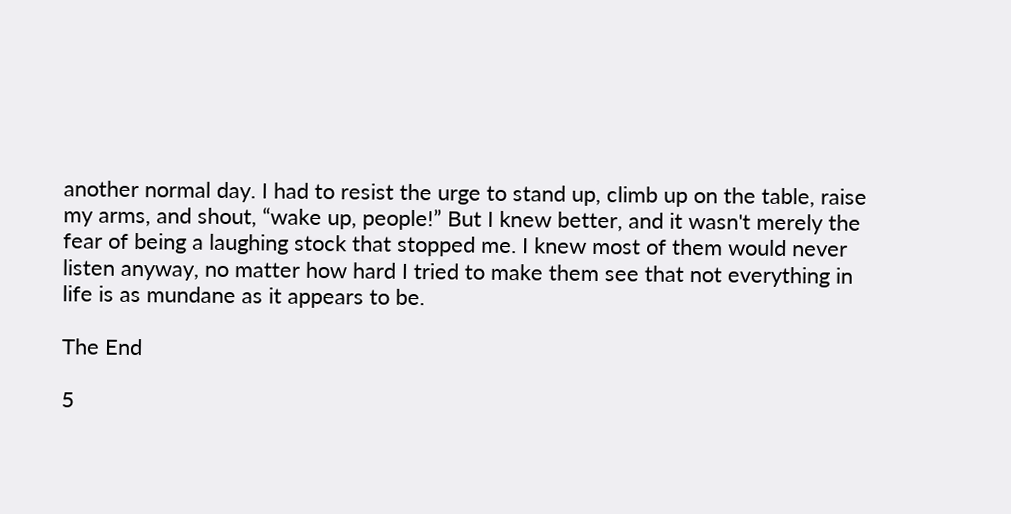another normal day. I had to resist the urge to stand up, climb up on the table, raise my arms, and shout, “wake up, people!” But I knew better, and it wasn't merely the fear of being a laughing stock that stopped me. I knew most of them would never listen anyway, no matter how hard I tried to make them see that not everything in life is as mundane as it appears to be.

The End

5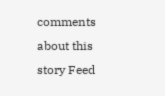comments about this story Feed